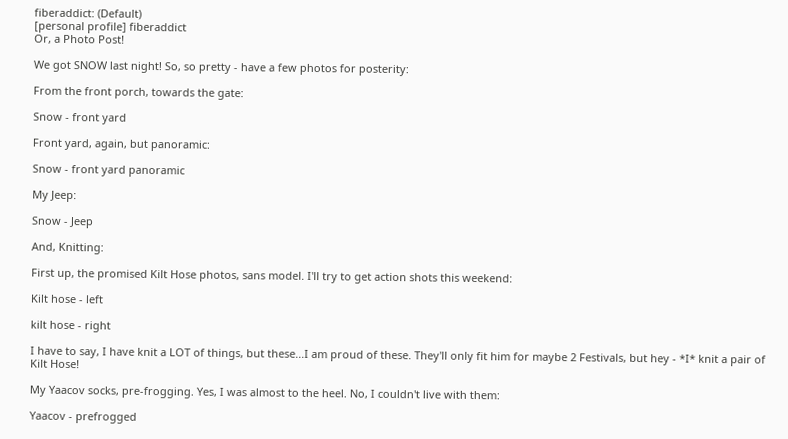fiberaddict: (Default)
[personal profile] fiberaddict
Or, a Photo Post!

We got SNOW last night! So, so pretty - have a few photos for posterity:

From the front porch, towards the gate:

Snow - front yard

Front yard, again, but panoramic:

Snow - front yard panoramic

My Jeep:

Snow - Jeep

And, Knitting:

First up, the promised Kilt Hose photos, sans model. I'll try to get action shots this weekend:

Kilt hose - left

kilt hose - right

I have to say, I have knit a LOT of things, but these...I am proud of these. They'll only fit him for maybe 2 Festivals, but hey - *I* knit a pair of Kilt Hose!

My Yaacov socks, pre-frogging. Yes, I was almost to the heel. No, I couldn't live with them:

Yaacov - prefrogged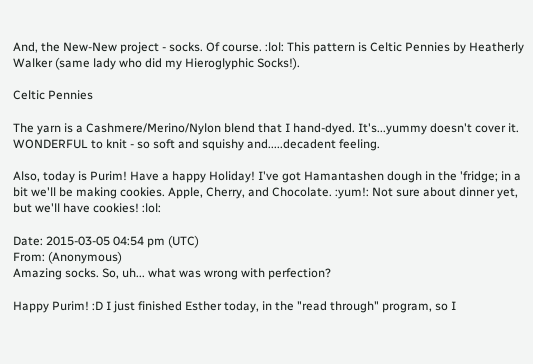And, the New-New project - socks. Of course. :lol: This pattern is Celtic Pennies by Heatherly Walker (same lady who did my Hieroglyphic Socks!).

Celtic Pennies

The yarn is a Cashmere/Merino/Nylon blend that I hand-dyed. It's...yummy doesn't cover it. WONDERFUL to knit - so soft and squishy and.....decadent feeling.

Also, today is Purim! Have a happy Holiday! I've got Hamantashen dough in the 'fridge; in a bit we'll be making cookies. Apple, Cherry, and Chocolate. :yum!: Not sure about dinner yet, but we'll have cookies! :lol:

Date: 2015-03-05 04:54 pm (UTC)
From: (Anonymous)
Amazing socks. So, uh... what was wrong with perfection?

Happy Purim! :D I just finished Esther today, in the "read through" program, so I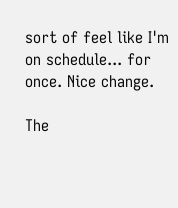sort of feel like I'm on schedule... for once. Nice change.

The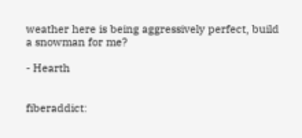weather here is being aggressively perfect, build a snowman for me?

- Hearth


fiberaddict: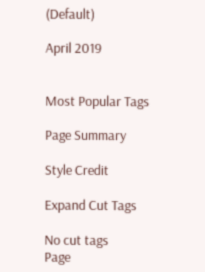(Default)

April 2019


Most Popular Tags

Page Summary

Style Credit

Expand Cut Tags

No cut tags
Page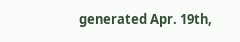generated Apr. 19th,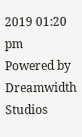2019 01:20 pm
Powered by Dreamwidth Studios